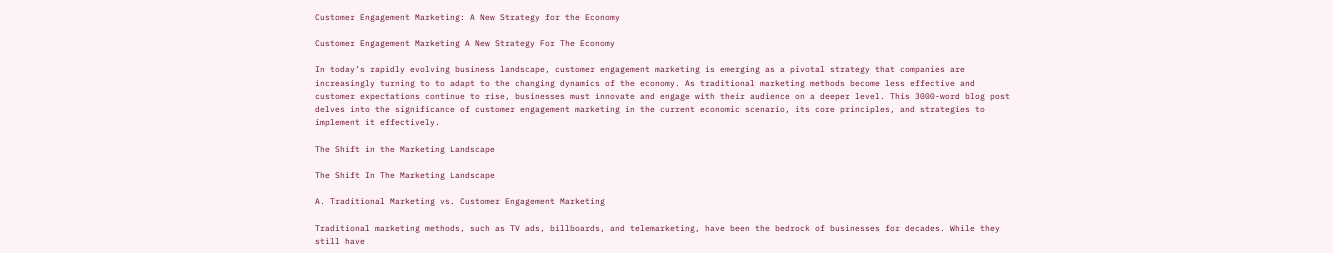Customer Engagement Marketing: A New Strategy for the Economy

Customer Engagement Marketing A New Strategy For The Economy

In today’s rapidly evolving business landscape, customer engagement marketing is emerging as a pivotal strategy that companies are increasingly turning to to adapt to the changing dynamics of the economy. As traditional marketing methods become less effective and customer expectations continue to rise, businesses must innovate and engage with their audience on a deeper level. This 3000-word blog post delves into the significance of customer engagement marketing in the current economic scenario, its core principles, and strategies to implement it effectively.

The Shift in the Marketing Landscape

The Shift In The Marketing Landscape

A. Traditional Marketing vs. Customer Engagement Marketing

Traditional marketing methods, such as TV ads, billboards, and telemarketing, have been the bedrock of businesses for decades. While they still have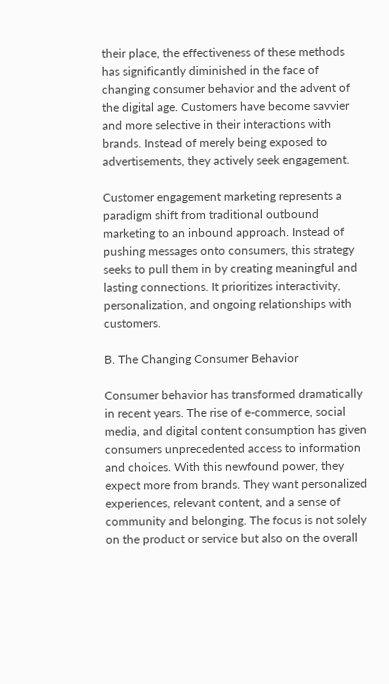their place, the effectiveness of these methods has significantly diminished in the face of changing consumer behavior and the advent of the digital age. Customers have become savvier and more selective in their interactions with brands. Instead of merely being exposed to advertisements, they actively seek engagement.

Customer engagement marketing represents a paradigm shift from traditional outbound marketing to an inbound approach. Instead of pushing messages onto consumers, this strategy seeks to pull them in by creating meaningful and lasting connections. It prioritizes interactivity, personalization, and ongoing relationships with customers.

B. The Changing Consumer Behavior

Consumer behavior has transformed dramatically in recent years. The rise of e-commerce, social media, and digital content consumption has given consumers unprecedented access to information and choices. With this newfound power, they expect more from brands. They want personalized experiences, relevant content, and a sense of community and belonging. The focus is not solely on the product or service but also on the overall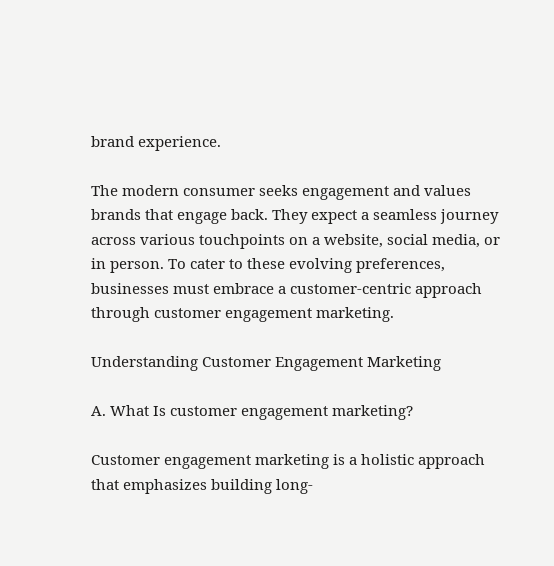brand experience.

The modern consumer seeks engagement and values brands that engage back. They expect a seamless journey across various touchpoints on a website, social media, or in person. To cater to these evolving preferences, businesses must embrace a customer-centric approach through customer engagement marketing.

Understanding Customer Engagement Marketing

A. What Is customer engagement marketing?

Customer engagement marketing is a holistic approach that emphasizes building long-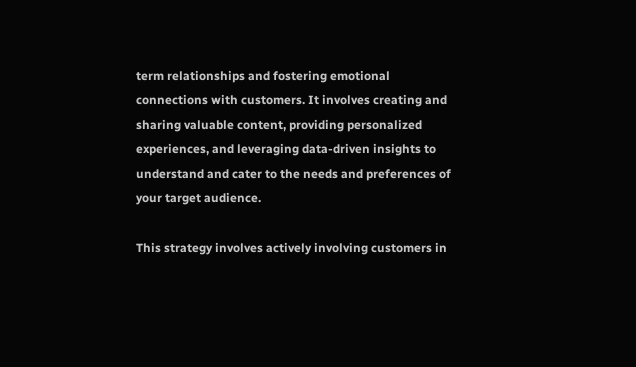term relationships and fostering emotional connections with customers. It involves creating and sharing valuable content, providing personalized experiences, and leveraging data-driven insights to understand and cater to the needs and preferences of your target audience.

This strategy involves actively involving customers in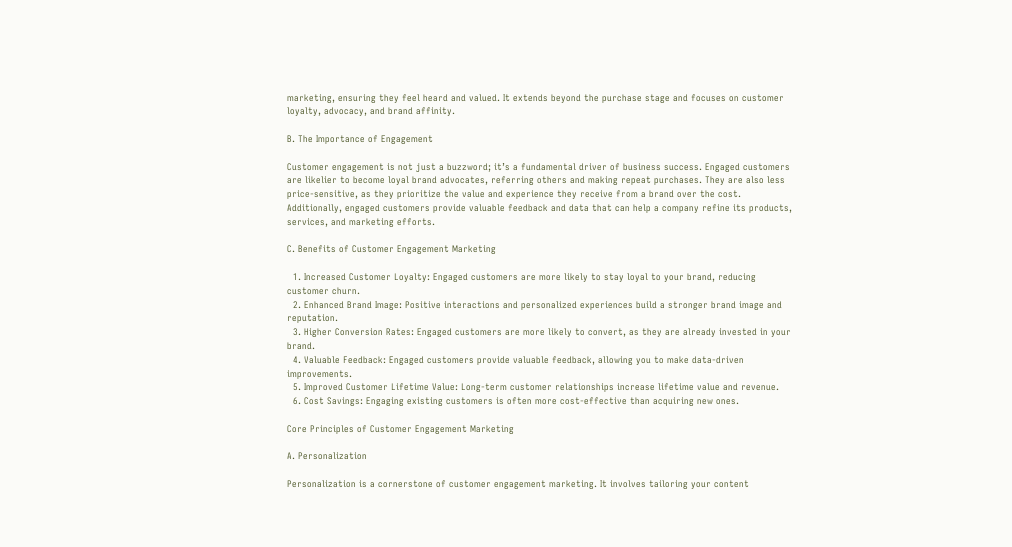marketing, ensuring they feel heard and valued. It extends beyond the purchase stage and focuses on customer loyalty, advocacy, and brand affinity.

B. The Importance of Engagement

Customer engagement is not just a buzzword; it’s a fundamental driver of business success. Engaged customers are likelier to become loyal brand advocates, referring others and making repeat purchases. They are also less price-sensitive, as they prioritize the value and experience they receive from a brand over the cost. Additionally, engaged customers provide valuable feedback and data that can help a company refine its products, services, and marketing efforts.

C. Benefits of Customer Engagement Marketing

  1. Increased Customer Loyalty: Engaged customers are more likely to stay loyal to your brand, reducing customer churn.
  2. Enhanced Brand Image: Positive interactions and personalized experiences build a stronger brand image and reputation.
  3. Higher Conversion Rates: Engaged customers are more likely to convert, as they are already invested in your brand.
  4. Valuable Feedback: Engaged customers provide valuable feedback, allowing you to make data-driven improvements.
  5. Improved Customer Lifetime Value: Long-term customer relationships increase lifetime value and revenue.
  6. Cost Savings: Engaging existing customers is often more cost-effective than acquiring new ones.

Core Principles of Customer Engagement Marketing

A. Personalization

Personalization is a cornerstone of customer engagement marketing. It involves tailoring your content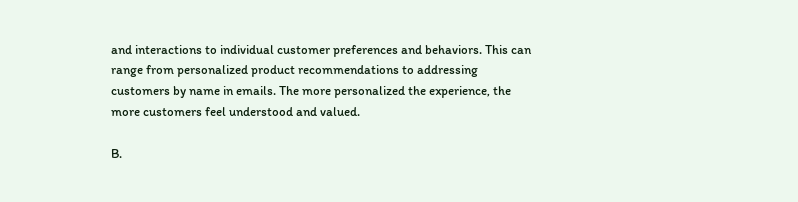and interactions to individual customer preferences and behaviors. This can range from personalized product recommendations to addressing customers by name in emails. The more personalized the experience, the more customers feel understood and valued.

B.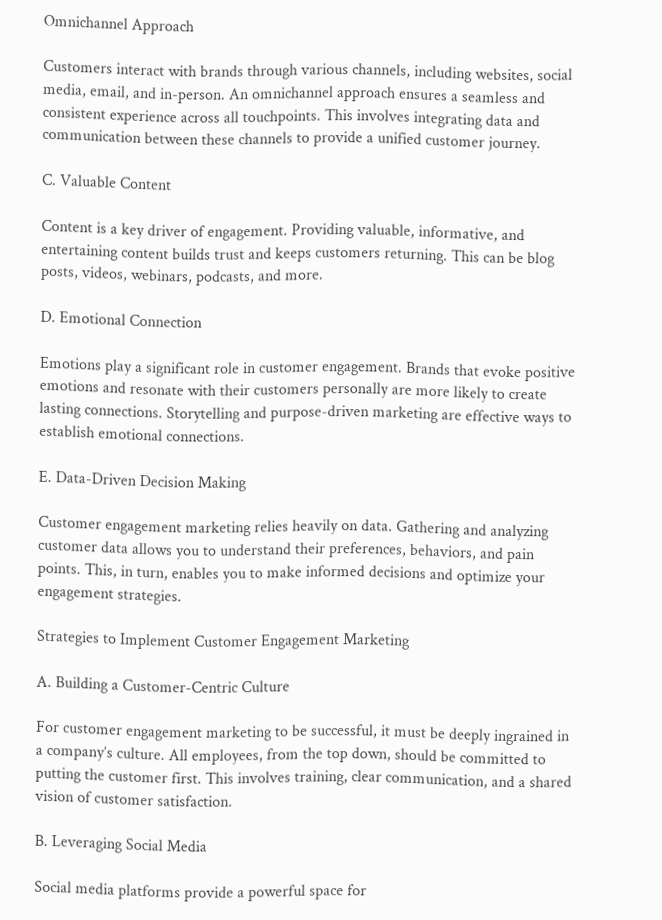Omnichannel Approach

Customers interact with brands through various channels, including websites, social media, email, and in-person. An omnichannel approach ensures a seamless and consistent experience across all touchpoints. This involves integrating data and communication between these channels to provide a unified customer journey.

C. Valuable Content

Content is a key driver of engagement. Providing valuable, informative, and entertaining content builds trust and keeps customers returning. This can be blog posts, videos, webinars, podcasts, and more.

D. Emotional Connection

Emotions play a significant role in customer engagement. Brands that evoke positive emotions and resonate with their customers personally are more likely to create lasting connections. Storytelling and purpose-driven marketing are effective ways to establish emotional connections.

E. Data-Driven Decision Making

Customer engagement marketing relies heavily on data. Gathering and analyzing customer data allows you to understand their preferences, behaviors, and pain points. This, in turn, enables you to make informed decisions and optimize your engagement strategies.

Strategies to Implement Customer Engagement Marketing

A. Building a Customer-Centric Culture

For customer engagement marketing to be successful, it must be deeply ingrained in a company’s culture. All employees, from the top down, should be committed to putting the customer first. This involves training, clear communication, and a shared vision of customer satisfaction.

B. Leveraging Social Media

Social media platforms provide a powerful space for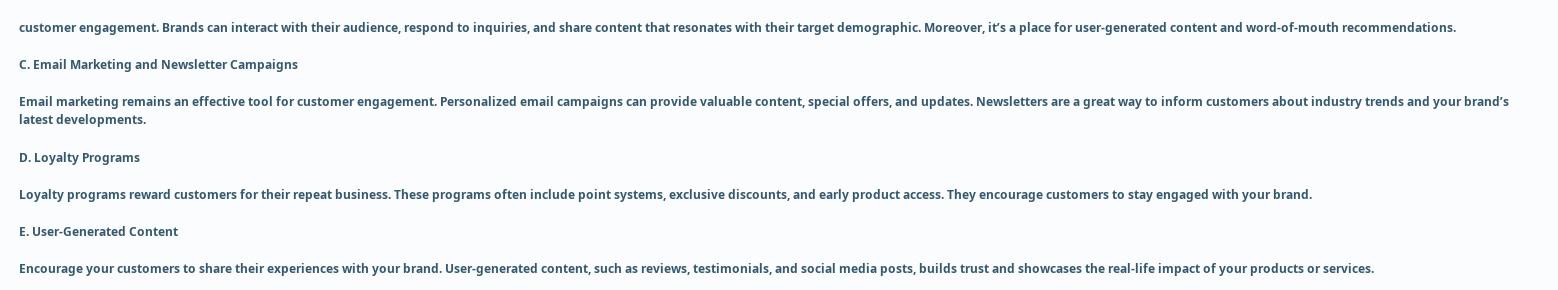customer engagement. Brands can interact with their audience, respond to inquiries, and share content that resonates with their target demographic. Moreover, it’s a place for user-generated content and word-of-mouth recommendations.

C. Email Marketing and Newsletter Campaigns

Email marketing remains an effective tool for customer engagement. Personalized email campaigns can provide valuable content, special offers, and updates. Newsletters are a great way to inform customers about industry trends and your brand’s latest developments.

D. Loyalty Programs

Loyalty programs reward customers for their repeat business. These programs often include point systems, exclusive discounts, and early product access. They encourage customers to stay engaged with your brand.

E. User-Generated Content

Encourage your customers to share their experiences with your brand. User-generated content, such as reviews, testimonials, and social media posts, builds trust and showcases the real-life impact of your products or services.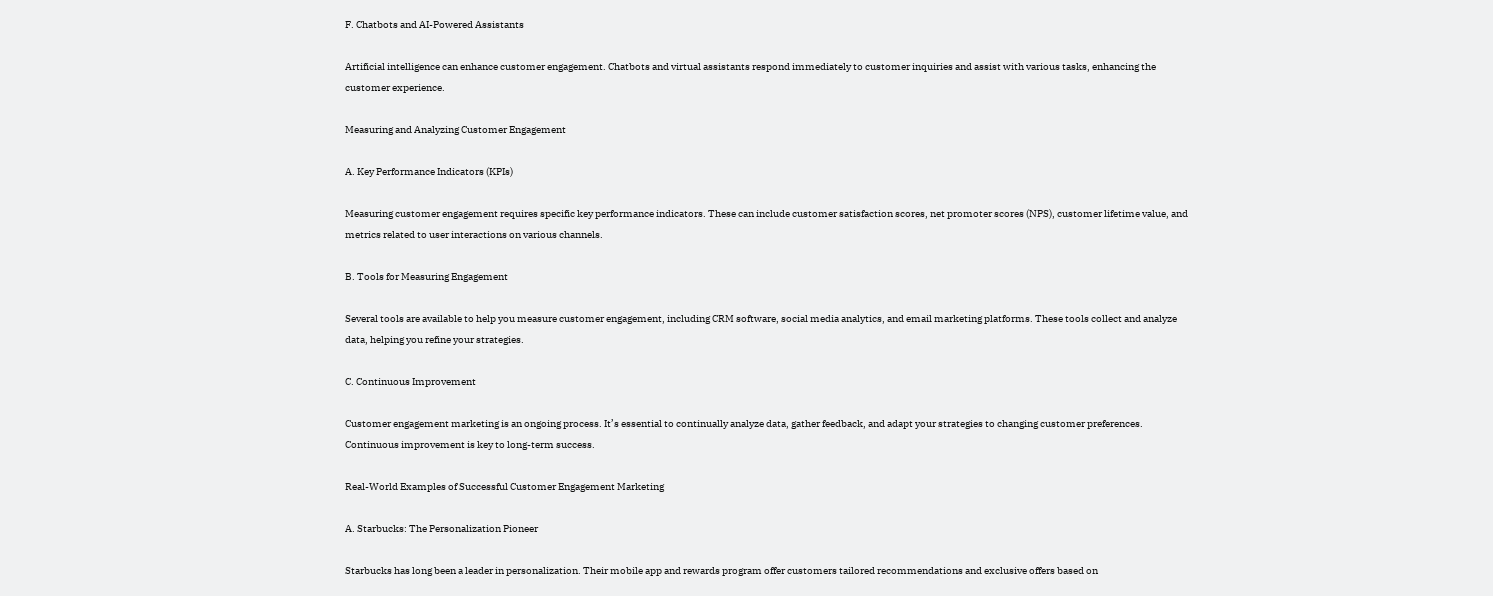F. Chatbots and AI-Powered Assistants

Artificial intelligence can enhance customer engagement. Chatbots and virtual assistants respond immediately to customer inquiries and assist with various tasks, enhancing the customer experience.

Measuring and Analyzing Customer Engagement

A. Key Performance Indicators (KPIs)

Measuring customer engagement requires specific key performance indicators. These can include customer satisfaction scores, net promoter scores (NPS), customer lifetime value, and metrics related to user interactions on various channels.

B. Tools for Measuring Engagement

Several tools are available to help you measure customer engagement, including CRM software, social media analytics, and email marketing platforms. These tools collect and analyze data, helping you refine your strategies.

C. Continuous Improvement

Customer engagement marketing is an ongoing process. It’s essential to continually analyze data, gather feedback, and adapt your strategies to changing customer preferences. Continuous improvement is key to long-term success.

Real-World Examples of Successful Customer Engagement Marketing

A. Starbucks: The Personalization Pioneer

Starbucks has long been a leader in personalization. Their mobile app and rewards program offer customers tailored recommendations and exclusive offers based on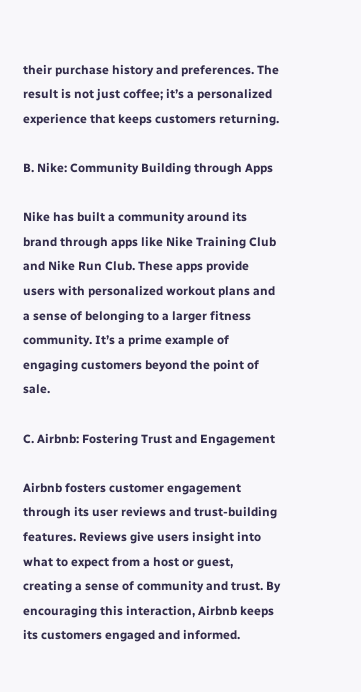their purchase history and preferences. The result is not just coffee; it’s a personalized experience that keeps customers returning.

B. Nike: Community Building through Apps

Nike has built a community around its brand through apps like Nike Training Club and Nike Run Club. These apps provide users with personalized workout plans and a sense of belonging to a larger fitness community. It’s a prime example of engaging customers beyond the point of sale.

C. Airbnb: Fostering Trust and Engagement

Airbnb fosters customer engagement through its user reviews and trust-building features. Reviews give users insight into what to expect from a host or guest, creating a sense of community and trust. By encouraging this interaction, Airbnb keeps its customers engaged and informed.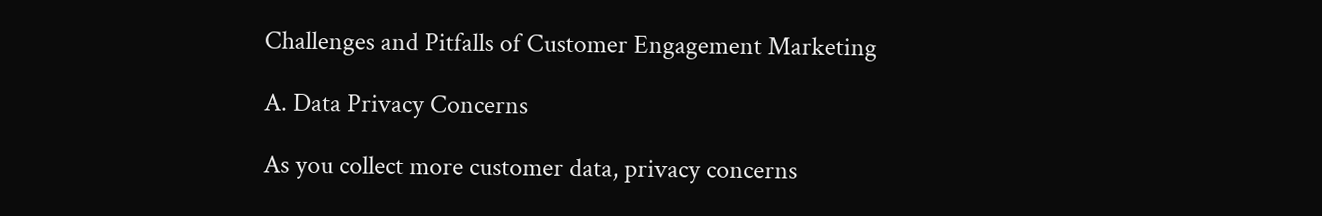Challenges and Pitfalls of Customer Engagement Marketing

A. Data Privacy Concerns

As you collect more customer data, privacy concerns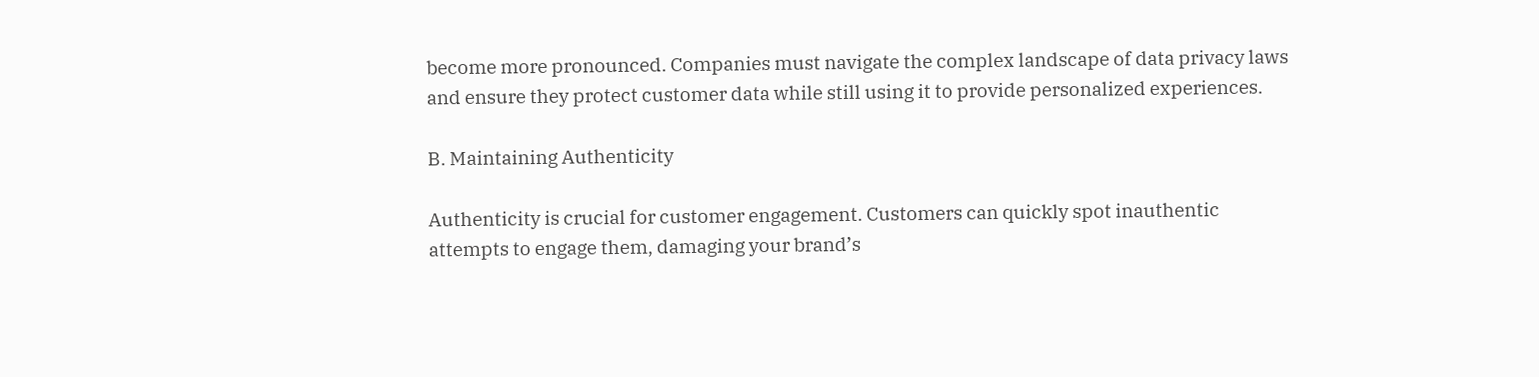become more pronounced. Companies must navigate the complex landscape of data privacy laws and ensure they protect customer data while still using it to provide personalized experiences.

B. Maintaining Authenticity

Authenticity is crucial for customer engagement. Customers can quickly spot inauthentic attempts to engage them, damaging your brand’s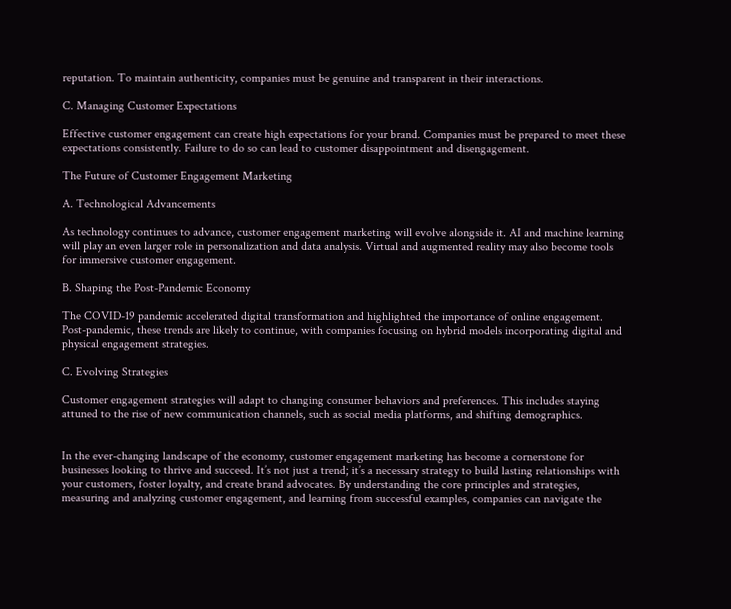reputation. To maintain authenticity, companies must be genuine and transparent in their interactions.

C. Managing Customer Expectations

Effective customer engagement can create high expectations for your brand. Companies must be prepared to meet these expectations consistently. Failure to do so can lead to customer disappointment and disengagement.

The Future of Customer Engagement Marketing

A. Technological Advancements

As technology continues to advance, customer engagement marketing will evolve alongside it. AI and machine learning will play an even larger role in personalization and data analysis. Virtual and augmented reality may also become tools for immersive customer engagement.

B. Shaping the Post-Pandemic Economy

The COVID-19 pandemic accelerated digital transformation and highlighted the importance of online engagement. Post-pandemic, these trends are likely to continue, with companies focusing on hybrid models incorporating digital and physical engagement strategies.

C. Evolving Strategies

Customer engagement strategies will adapt to changing consumer behaviors and preferences. This includes staying attuned to the rise of new communication channels, such as social media platforms, and shifting demographics.


In the ever-changing landscape of the economy, customer engagement marketing has become a cornerstone for businesses looking to thrive and succeed. It’s not just a trend; it’s a necessary strategy to build lasting relationships with your customers, foster loyalty, and create brand advocates. By understanding the core principles and strategies, measuring and analyzing customer engagement, and learning from successful examples, companies can navigate the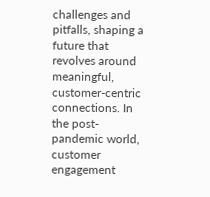challenges and pitfalls, shaping a future that revolves around meaningful, customer-centric connections. In the post-pandemic world, customer engagement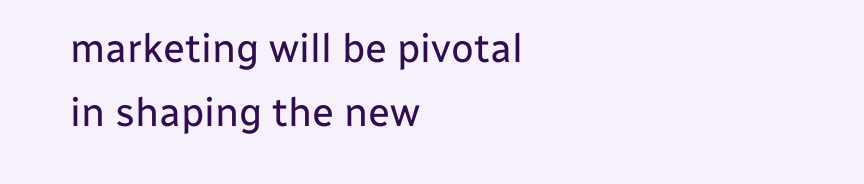marketing will be pivotal in shaping the new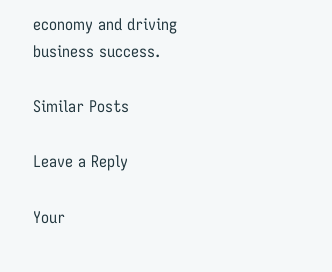economy and driving business success.

Similar Posts

Leave a Reply

Your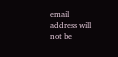email address will not be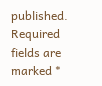published. Required fields are marked *